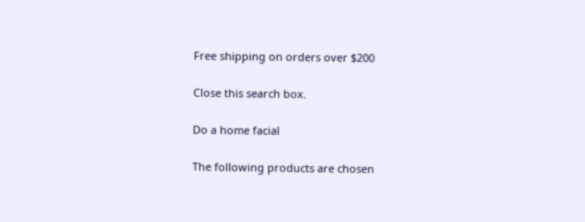Free shipping on orders over $200

Close this search box.

Do a home facial

The following products are chosen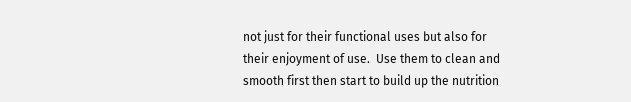not just for their functional uses but also for their enjoyment of use.  Use them to clean and smooth first then start to build up the nutrition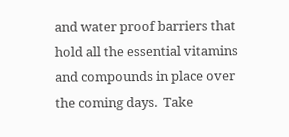and water proof barriers that hold all the essential vitamins and compounds in place over the coming days.  Take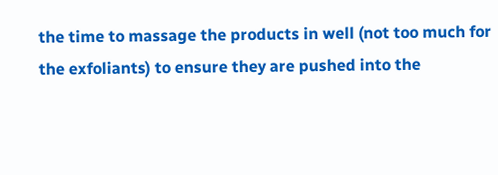the time to massage the products in well (not too much for the exfoliants) to ensure they are pushed into the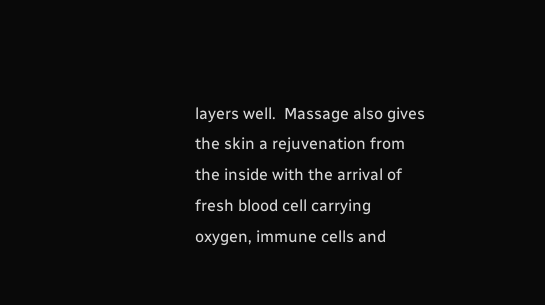layers well.  Massage also gives the skin a rejuvenation from the inside with the arrival of fresh blood cell carrying oxygen, immune cells and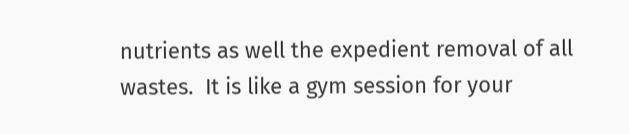nutrients as well the expedient removal of all wastes.  It is like a gym session for your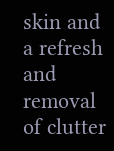skin and a refresh and removal of clutter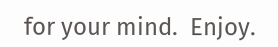for your mind.  Enjoy.